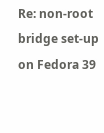Re: non-root bridge set-up on Fedora 39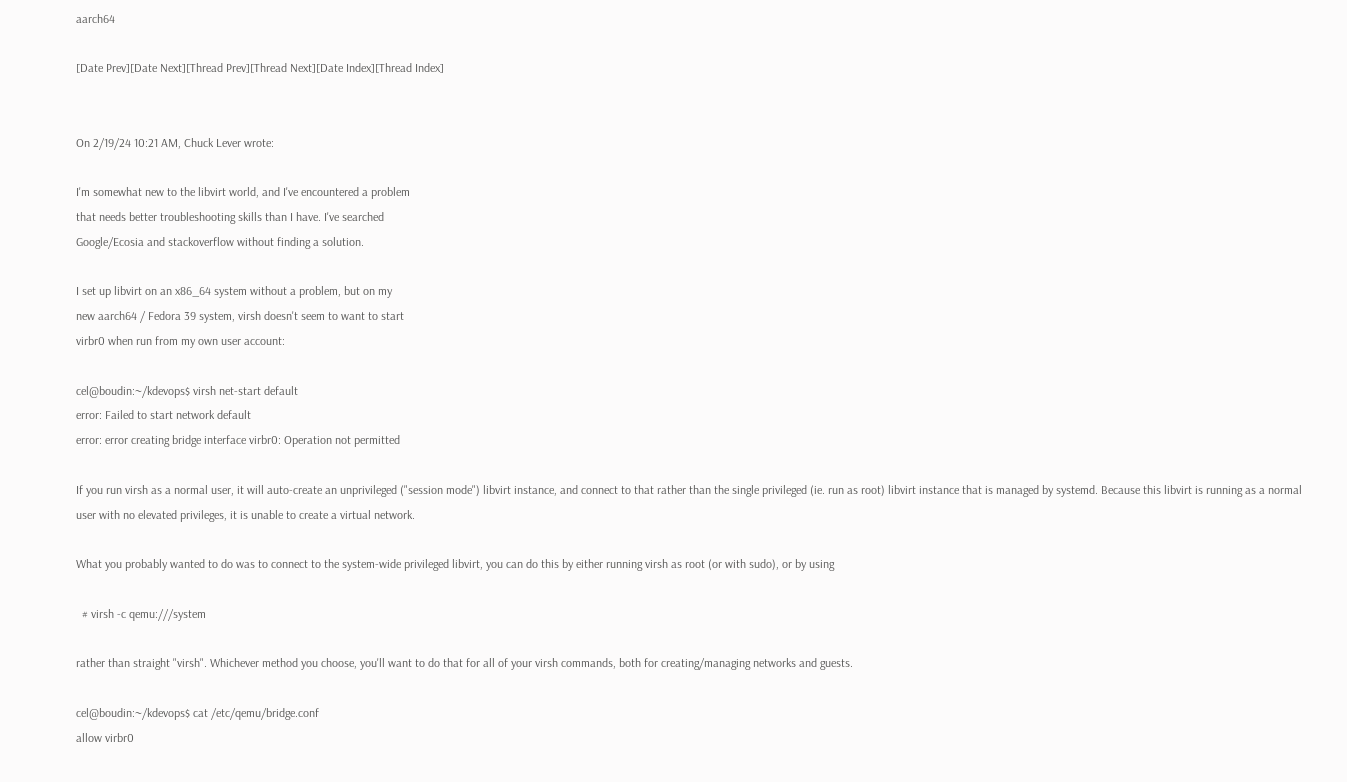aarch64

[Date Prev][Date Next][Thread Prev][Thread Next][Date Index][Thread Index]


On 2/19/24 10:21 AM, Chuck Lever wrote:

I'm somewhat new to the libvirt world, and I've encountered a problem
that needs better troubleshooting skills than I have. I've searched
Google/Ecosia and stackoverflow without finding a solution.

I set up libvirt on an x86_64 system without a problem, but on my
new aarch64 / Fedora 39 system, virsh doesn't seem to want to start
virbr0 when run from my own user account:

cel@boudin:~/kdevops$ virsh net-start default
error: Failed to start network default
error: error creating bridge interface virbr0: Operation not permitted

If you run virsh as a normal user, it will auto-create an unprivileged ("session mode") libvirt instance, and connect to that rather than the single privileged (ie. run as root) libvirt instance that is managed by systemd. Because this libvirt is running as a normal user with no elevated privileges, it is unable to create a virtual network.

What you probably wanted to do was to connect to the system-wide privileged libvirt, you can do this by either running virsh as root (or with sudo), or by using

  # virsh -c qemu:///system

rather than straight "virsh". Whichever method you choose, you'll want to do that for all of your virsh commands, both for creating/managing networks and guests.

cel@boudin:~/kdevops$ cat /etc/qemu/bridge.conf
allow virbr0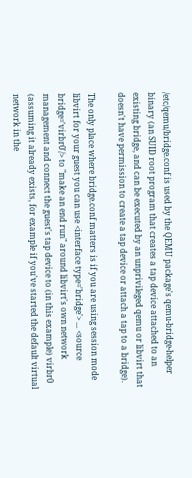/etc/qemu/bridge.conf is used by the QEMU package's qemu-bridge-helper binary (an SUID root program that creates a tap device attached to an existing bridge, and can be executed by an unprivileged qemu or libvirt that doesn't have permission to create a tap device or attach a tap to a bridge).

The only place where bridge.conf matters is if you are using session mode libvirt for your guest you can use <interface type='bridge'> ... <source bridge='virbr0'/> to "make an end run" around libvirt's own network management and connect the guest's tap device to (in this example) virbr0 (assuming it already exists, for example if you've started the default virtual network in the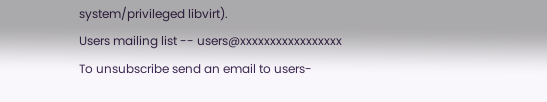system/privileged libvirt).
Users mailing list -- users@xxxxxxxxxxxxxxxxx
To unsubscribe send an email to users-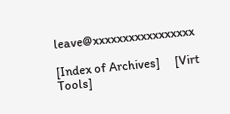leave@xxxxxxxxxxxxxxxxx

[Index of Archives]     [Virt Tools]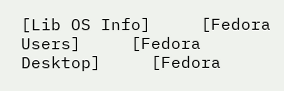[Lib OS Info]     [Fedora Users]     [Fedora Desktop]     [Fedora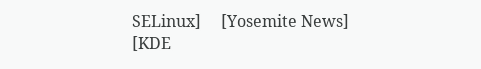SELinux]     [Yosemite News]     [KDE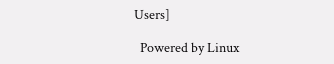Users]

  Powered by Linux